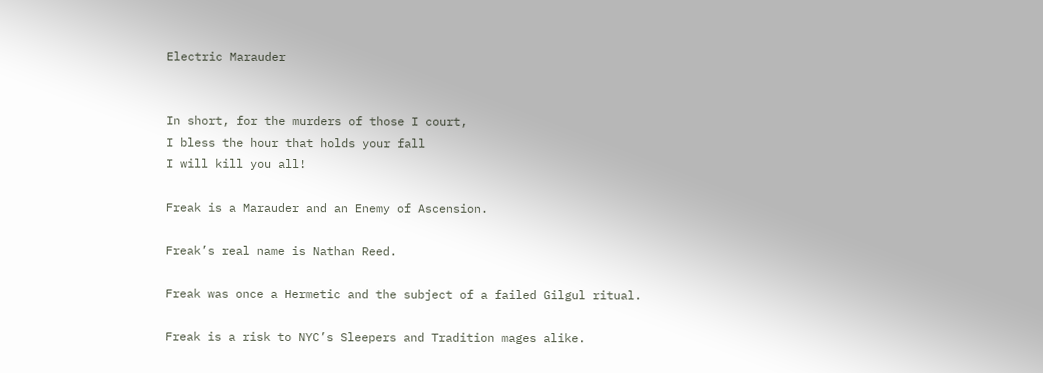Electric Marauder


In short, for the murders of those I court,
I bless the hour that holds your fall
I will kill you all!

Freak is a Marauder and an Enemy of Ascension.

Freak’s real name is Nathan Reed.

Freak was once a Hermetic and the subject of a failed Gilgul ritual.

Freak is a risk to NYC’s Sleepers and Tradition mages alike.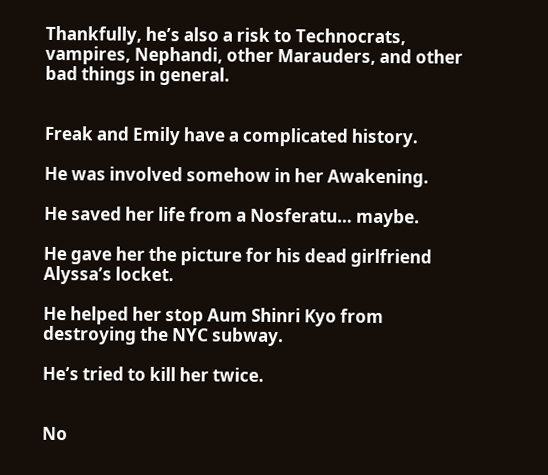Thankfully, he’s also a risk to Technocrats, vampires, Nephandi, other Marauders, and other bad things in general.


Freak and Emily have a complicated history.

He was involved somehow in her Awakening.

He saved her life from a Nosferatu… maybe.

He gave her the picture for his dead girlfriend Alyssa’s locket.

He helped her stop Aum Shinri Kyo from destroying the NYC subway.

He’s tried to kill her twice.


No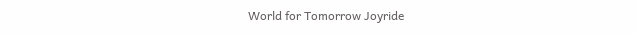World for Tomorrow Joyride